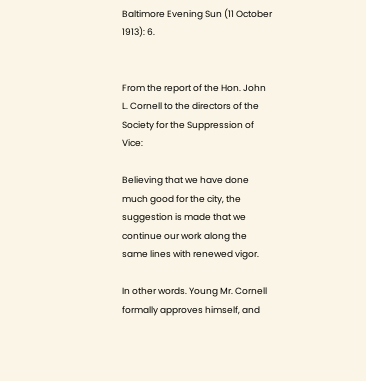Baltimore Evening Sun (11 October 1913): 6.


From the report of the Hon. John L. Cornell to the directors of the Society for the Suppression of Vice:

Believing that we have done much good for the city, the suggestion is made that we continue our work along the same lines with renewed vigor.

In other words. Young Mr. Cornell formally approves himself, and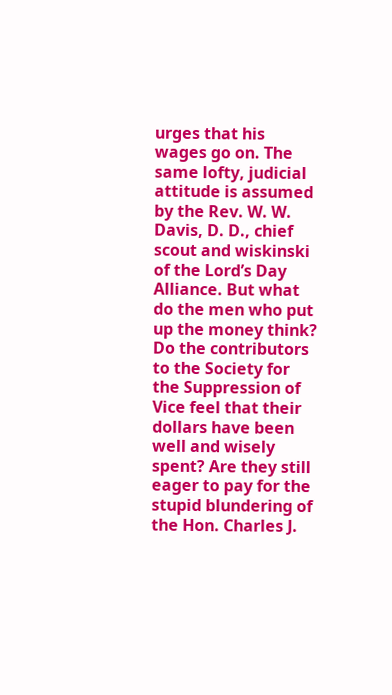urges that his wages go on. The same lofty, judicial attitude is assumed by the Rev. W. W. Davis, D. D., chief scout and wiskinski of the Lord’s Day Alliance. But what do the men who put up the money think? Do the contributors to the Society for the Suppression of Vice feel that their dollars have been well and wisely spent? Are they still eager to pay for the stupid blundering of the Hon. Charles J.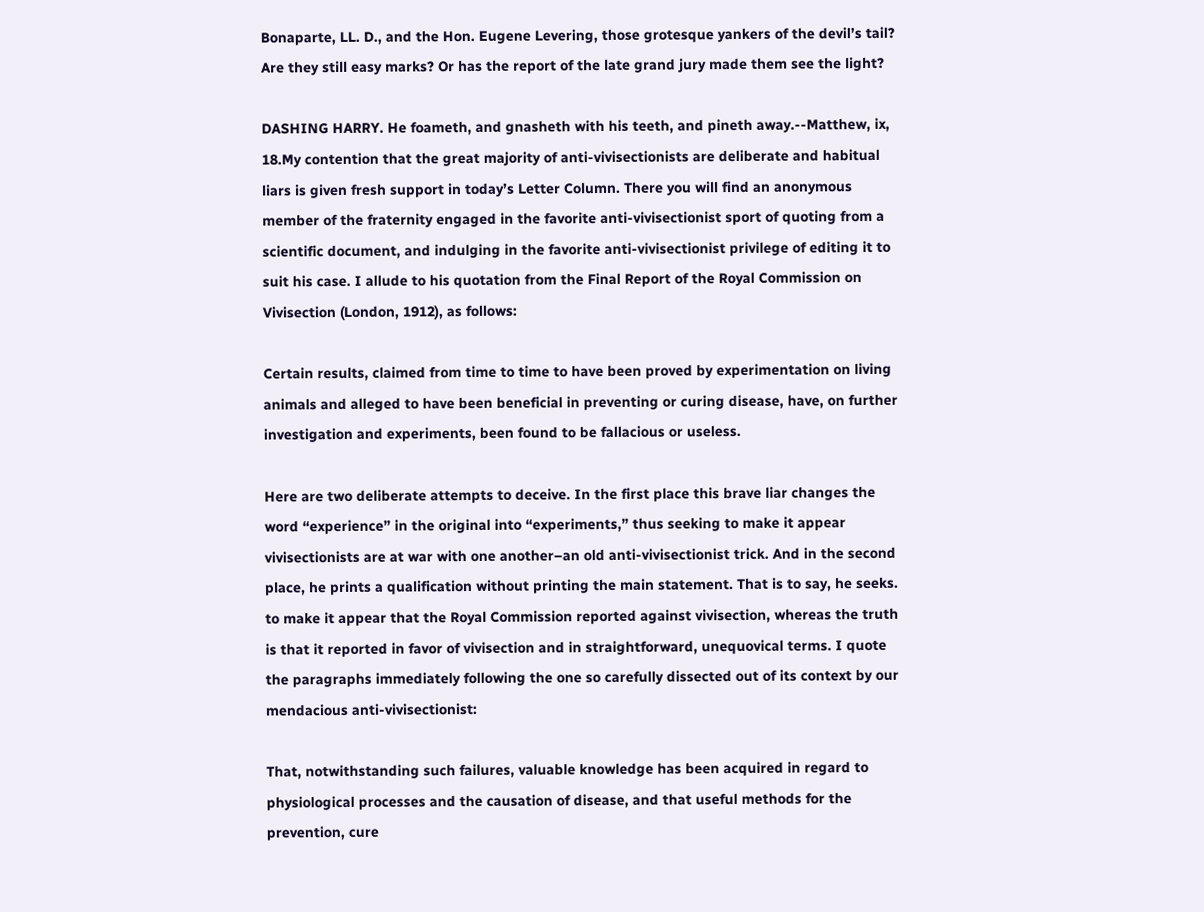Bonaparte, LL. D., and the Hon. Eugene Levering, those grotesque yankers of the devil’s tail? Are they still easy marks? Or has the report of the late grand jury made them see the light?

DASHING HARRY. He foameth, and gnasheth with his teeth, and pineth away.--Matthew, ix, 18.My contention that the great majority of anti-vivisectionists are deliberate and habitual liars is given fresh support in today’s Letter Column. There you will find an anonymous member of the fraternity engaged in the favorite anti-vivisectionist sport of quoting from a scientific document, and indulging in the favorite anti-vivisectionist privilege of editing it to suit his case. I allude to his quotation from the Final Report of the Royal Commission on Vivisection (London, 1912), as follows:

Certain results, claimed from time to time to have been proved by experimentation on living animals and alleged to have been beneficial in preventing or curing disease, have, on further investigation and experiments, been found to be fallacious or useless.

Here are two deliberate attempts to deceive. In the first place this brave liar changes the word “experience” in the original into “experiments,” thus seeking to make it appear vivisectionists are at war with one another–an old anti-vivisectionist trick. And in the second place, he prints a qualification without printing the main statement. That is to say, he seeks. to make it appear that the Royal Commission reported against vivisection, whereas the truth is that it reported in favor of vivisection and in straightforward, unequovical terms. I quote the paragraphs immediately following the one so carefully dissected out of its context by our mendacious anti-vivisectionist:

That, notwithstanding such failures, valuable knowledge has been acquired in regard to physiological processes and the causation of disease, and that useful methods for the prevention, cure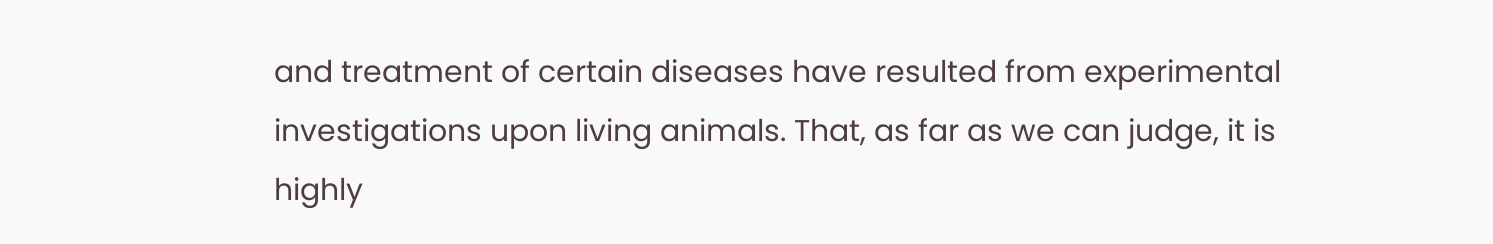and treatment of certain diseases have resulted from experimental investigations upon living animals. That, as far as we can judge, it is highly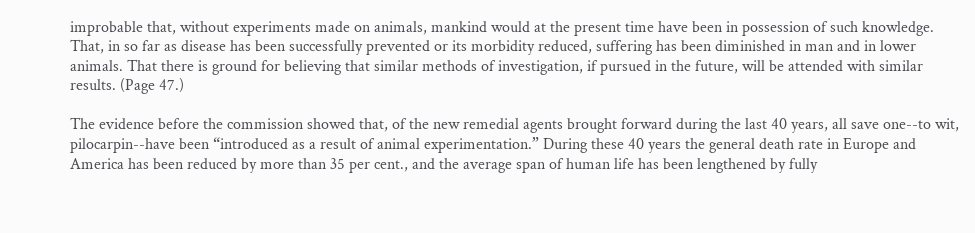improbable that, without experiments made on animals, mankind would at the present time have been in possession of such knowledge. That, in so far as disease has been successfully prevented or its morbidity reduced, suffering has been diminished in man and in lower animals. That there is ground for believing that similar methods of investigation, if pursued in the future, will be attended with similar results. (Page 47.)

The evidence before the commission showed that, of the new remedial agents brought forward during the last 40 years, all save one--to wit, pilocarpin--have been “introduced as a result of animal experimentation.” During these 40 years the general death rate in Europe and America has been reduced by more than 35 per cent., and the average span of human life has been lengthened by fully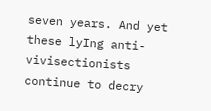seven years. And yet these lyIng anti-vivisectionists continue to decry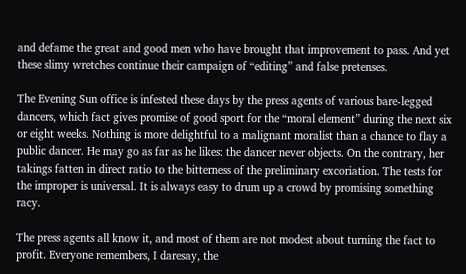and defame the great and good men who have brought that improvement to pass. And yet these slimy wretches continue their campaign of “editing” and false pretenses.

The Evening Sun office is infested these days by the press agents of various bare-legged dancers, which fact gives promise of good sport for the “moral element” during the next six or eight weeks. Nothing is more delightful to a malignant moralist than a chance to flay a public dancer. He may go as far as he likes: the dancer never objects. On the contrary, her takings fatten in direct ratio to the bitterness of the preliminary excoriation. The tests for the improper is universal. It is always easy to drum up a crowd by promising something racy.

The press agents all know it, and most of them are not modest about turning the fact to profit. Everyone remembers, I daresay, the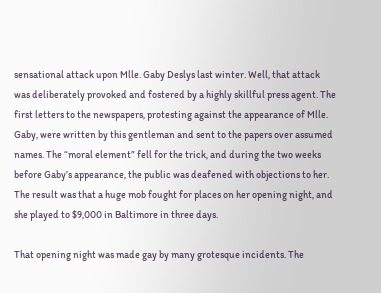sensational attack upon Mlle. Gaby Deslys last winter. Well, that attack was deliberately provoked and fostered by a highly skillful press agent. The first letters to the newspapers, protesting against the appearance of Mlle. Gaby, were written by this gentleman and sent to the papers over assumed names. The “moral element” fell for the trick, and during the two weeks before Gaby’s appearance, the public was deafened with objections to her. The result was that a huge mob fought for places on her opening night, and she played to $9,000 in Baltimore in three days.

That opening night was made gay by many grotesque incidents. The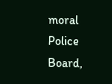moral Police Board,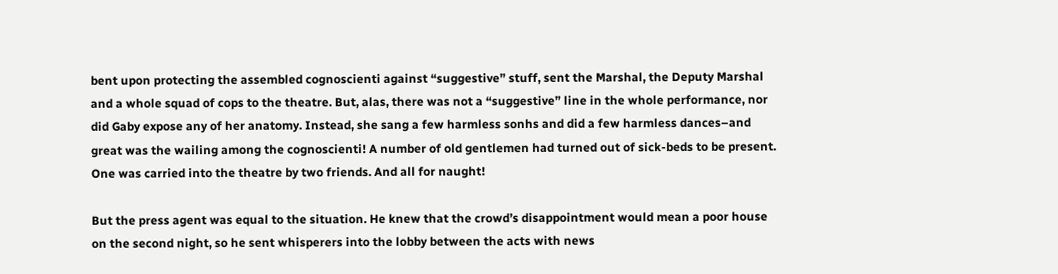bent upon protecting the assembled cognoscienti against “suggestive” stuff, sent the Marshal, the Deputy Marshal and a whole squad of cops to the theatre. But, alas, there was not a “suggestive” line in the whole performance, nor did Gaby expose any of her anatomy. Instead, she sang a few harmless sonhs and did a few harmless dances–and great was the wailing among the cognoscienti! A number of old gentlemen had turned out of sick-beds to be present. One was carried into the theatre by two friends. And all for naught!

But the press agent was equal to the situation. He knew that the crowd’s disappointment would mean a poor house on the second night, so he sent whisperers into the lobby between the acts with news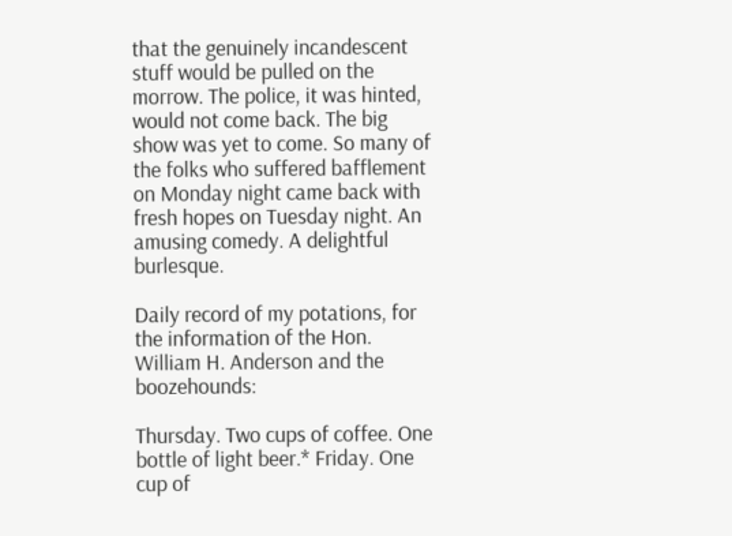that the genuinely incandescent stuff would be pulled on the morrow. The police, it was hinted, would not come back. The big show was yet to come. So many of the folks who suffered bafflement on Monday night came back with fresh hopes on Tuesday night. An amusing comedy. A delightful burlesque.

Daily record of my potations, for the information of the Hon. William H. Anderson and the boozehounds:

Thursday. Two cups of coffee. One bottle of light beer.* Friday. One cup of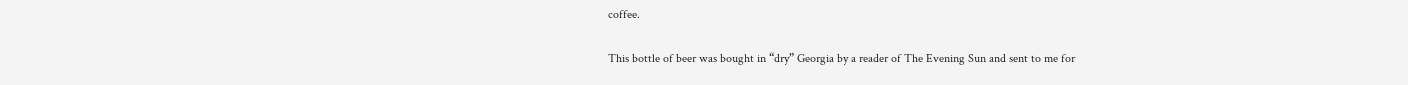coffee.

This bottle of beer was bought in “dry” Georgia by a reader of The Evening Sun and sent to me for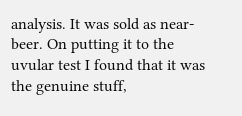analysis. It was sold as near-beer. On putting it to the uvular test I found that it was the genuine stuff,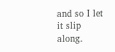and so I let it slip along.